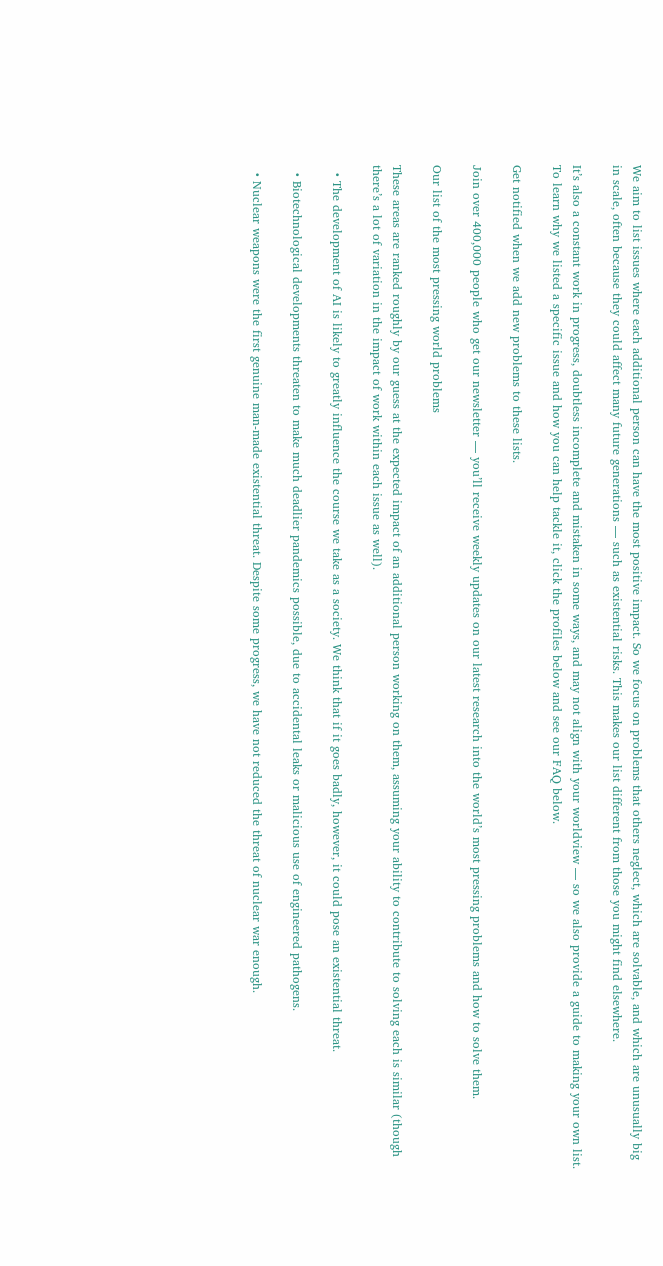We aim to list issues where each additional person can have the most positive impact. So we focus on problems that others neglect, which are solvable, and which are unusually big in scale, often because they could affect many future generations — such as existential risks. This makes our list different from those you might find elsewhere.

It’s also a constant work in progress, doubtless incomplete and mistaken in some ways, and may not align with your worldview — so we also provide a guide to making your own list. To learn why we listed a specific issue and how you can help tackle it, click the profiles below and see our FAQ below.

Get notified when we add new problems to these lists.

Join over 400,000 people who get our newsletter — you’ll receive weekly updates on our latest research into the world’s most pressing problems and how to solve them.

Our list of the most pressing world problems

These areas are ranked roughly by our guess at the expected impact of an additional person working on them, assuming your ability to contribute to solving each is similar (though there’s a lot of variation in the impact of work within each issue as well).

  • The development of AI is likely to greatly influence the course we take as a society. We think that if it goes badly, however, it could pose an existential threat.

  • Biotechnological developments threaten to make much deadlier pandemics possible, due to accidental leaks or malicious use of engineered pathogens.

  • Nuclear weapons were the first genuine man-made existential threat. Despite some progress, we have not reduced the threat of nuclear war enough.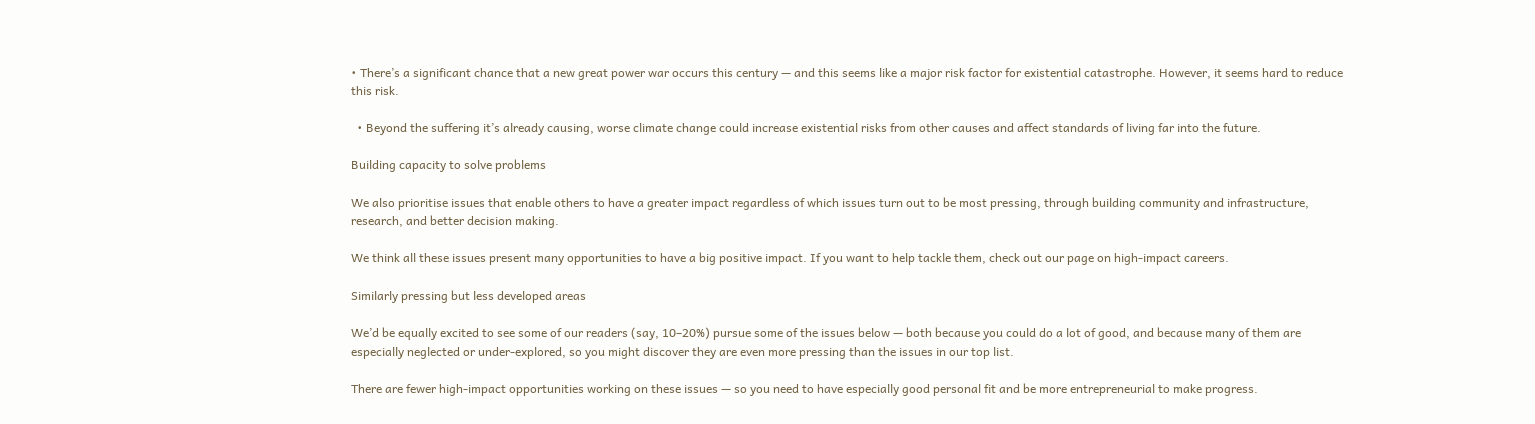• There’s a significant chance that a new great power war occurs this century — and this seems like a major risk factor for existential catastrophe. However, it seems hard to reduce this risk.

  • Beyond the suffering it’s already causing, worse climate change could increase existential risks from other causes and affect standards of living far into the future.

Building capacity to solve problems

We also prioritise issues that enable others to have a greater impact regardless of which issues turn out to be most pressing, through building community and infrastructure, research, and better decision making.

We think all these issues present many opportunities to have a big positive impact. If you want to help tackle them, check out our page on high-impact careers.

Similarly pressing but less developed areas

We’d be equally excited to see some of our readers (say, 10–20%) pursue some of the issues below — both because you could do a lot of good, and because many of them are especially neglected or under-explored, so you might discover they are even more pressing than the issues in our top list.

There are fewer high-impact opportunities working on these issues — so you need to have especially good personal fit and be more entrepreneurial to make progress.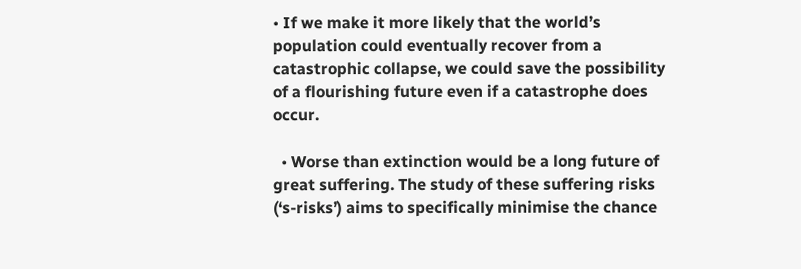• If we make it more likely that the world’s population could eventually recover from a catastrophic collapse, we could save the possibility of a flourishing future even if a catastrophe does occur.

  • Worse than extinction would be a long future of great suffering. The study of these suffering risks (‘s-risks’) aims to specifically minimise the chance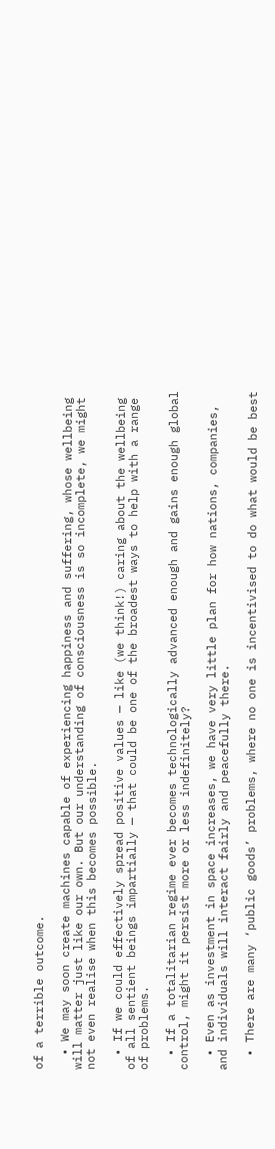of a terrible outcome.

  • We may soon create machines capable of experiencing happiness and suffering, whose wellbeing will matter just like our own. But our understanding of consciousness is so incomplete, we might not even realise when this becomes possible.

  • If we could effectively spread positive values — like (we think!) caring about the wellbeing of all sentient beings impartially — that could be one of the broadest ways to help with a range of problems.

  • If a totalitarian regime ever becomes technologically advanced enough and gains enough global control, might it persist more or less indefinitely?

  • Even as investment in space increases, we have very little plan for how nations, companies, and individuals will interact fairly and peacefully there.

  • There are many ‘public goods’ problems, where no one is incentivised to do what would be best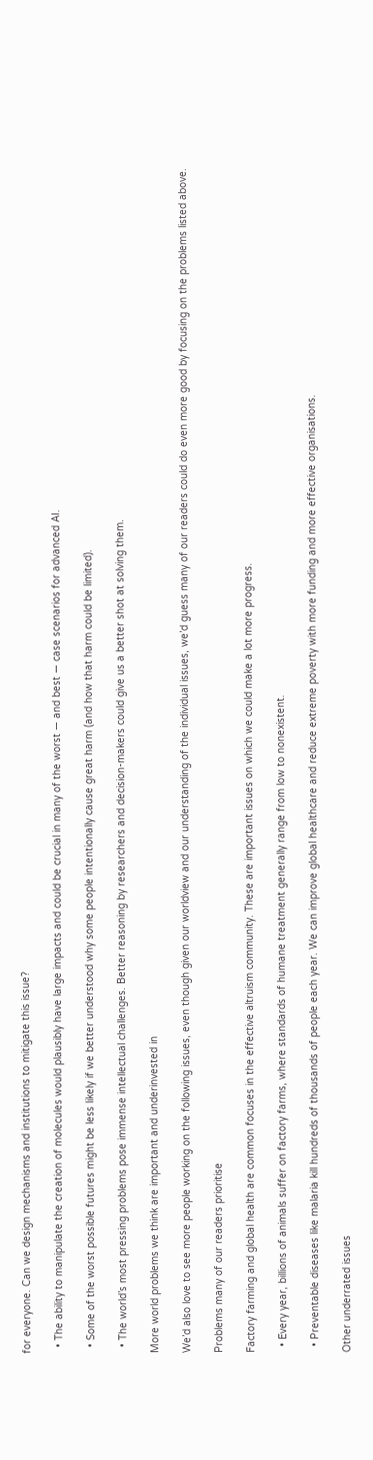for everyone. Can we design mechanisms and institutions to mitigate this issue?

  • The ability to manipulate the creation of molecules would plausibly have large impacts and could be crucial in many of the worst — and best — case scenarios for advanced AI.

  • Some of the worst possible futures might be less likely if we better understood why some people intentionally cause great harm (and how that harm could be limited).

  • The world’s most pressing problems pose immense intellectual challenges. Better reasoning by researchers and decision-makers could give us a better shot at solving them.

More world problems we think are important and underinvested in

We’d also love to see more people working on the following issues, even though given our worldview and our understanding of the individual issues, we’d guess many of our readers could do even more good by focusing on the problems listed above.

Problems many of our readers prioritise

Factory farming and global health are common focuses in the effective altruism community. These are important issues on which we could make a lot more progress.

  • Every year, billions of animals suffer on factory farms, where standards of humane treatment generally range from low to nonexistent.

  • Preventable diseases like malaria kill hundreds of thousands of people each year. We can improve global healthcare and reduce extreme poverty with more funding and more effective organisations.

Other underrated issues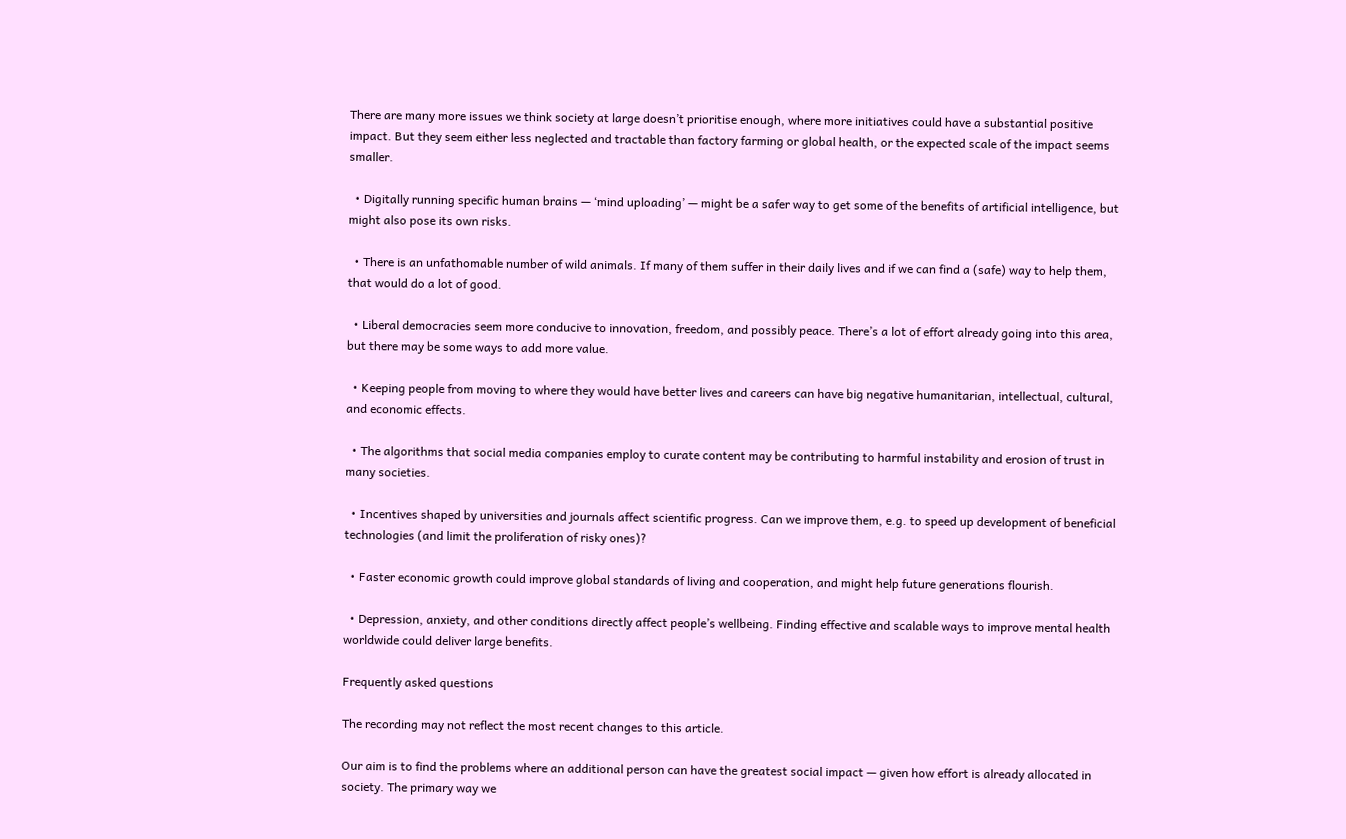There are many more issues we think society at large doesn’t prioritise enough, where more initiatives could have a substantial positive impact. But they seem either less neglected and tractable than factory farming or global health, or the expected scale of the impact seems smaller.

  • Digitally running specific human brains — ‘mind uploading’ — might be a safer way to get some of the benefits of artificial intelligence, but might also pose its own risks.

  • There is an unfathomable number of wild animals. If many of them suffer in their daily lives and if we can find a (safe) way to help them, that would do a lot of good.

  • Liberal democracies seem more conducive to innovation, freedom, and possibly peace. There’s a lot of effort already going into this area, but there may be some ways to add more value.

  • Keeping people from moving to where they would have better lives and careers can have big negative humanitarian, intellectual, cultural, and economic effects.

  • The algorithms that social media companies employ to curate content may be contributing to harmful instability and erosion of trust in many societies.

  • Incentives shaped by universities and journals affect scientific progress. Can we improve them, e.g. to speed up development of beneficial technologies (and limit the proliferation of risky ones)?

  • Faster economic growth could improve global standards of living and cooperation, and might help future generations flourish.

  • Depression, anxiety, and other conditions directly affect people’s wellbeing. Finding effective and scalable ways to improve mental health worldwide could deliver large benefits.

Frequently asked questions

The recording may not reflect the most recent changes to this article.

Our aim is to find the problems where an additional person can have the greatest social impact — given how effort is already allocated in society. The primary way we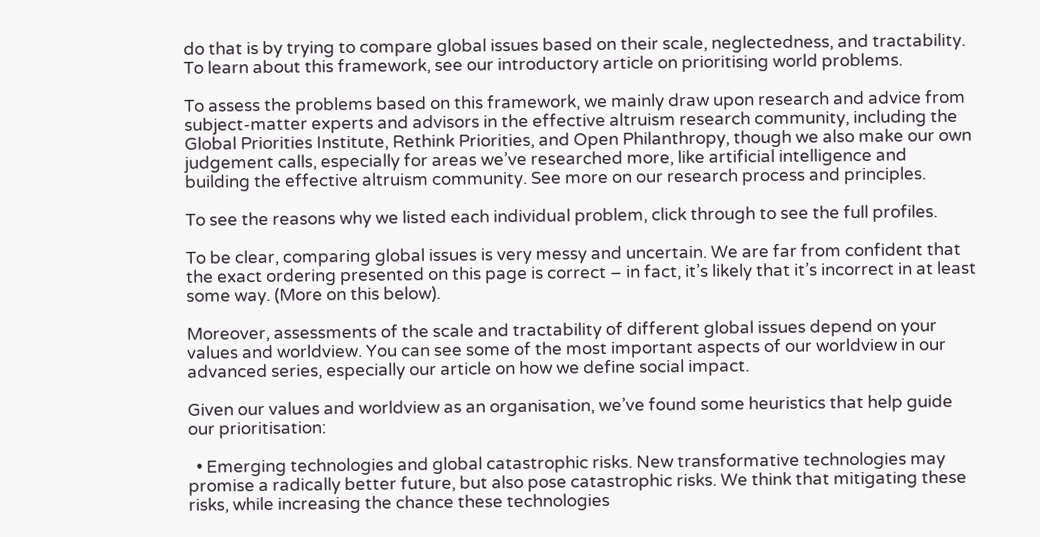do that is by trying to compare global issues based on their scale, neglectedness, and tractability. To learn about this framework, see our introductory article on prioritising world problems.

To assess the problems based on this framework, we mainly draw upon research and advice from subject-matter experts and advisors in the effective altruism research community, including the Global Priorities Institute, Rethink Priorities, and Open Philanthropy, though we also make our own judgement calls, especially for areas we’ve researched more, like artificial intelligence and building the effective altruism community. See more on our research process and principles.

To see the reasons why we listed each individual problem, click through to see the full profiles.

To be clear, comparing global issues is very messy and uncertain. We are far from confident that the exact ordering presented on this page is correct – in fact, it’s likely that it’s incorrect in at least some way. (More on this below).

Moreover, assessments of the scale and tractability of different global issues depend on your values and worldview. You can see some of the most important aspects of our worldview in our advanced series, especially our article on how we define social impact.

Given our values and worldview as an organisation, we’ve found some heuristics that help guide our prioritisation:

  • Emerging technologies and global catastrophic risks. New transformative technologies may promise a radically better future, but also pose catastrophic risks. We think that mitigating these risks, while increasing the chance these technologies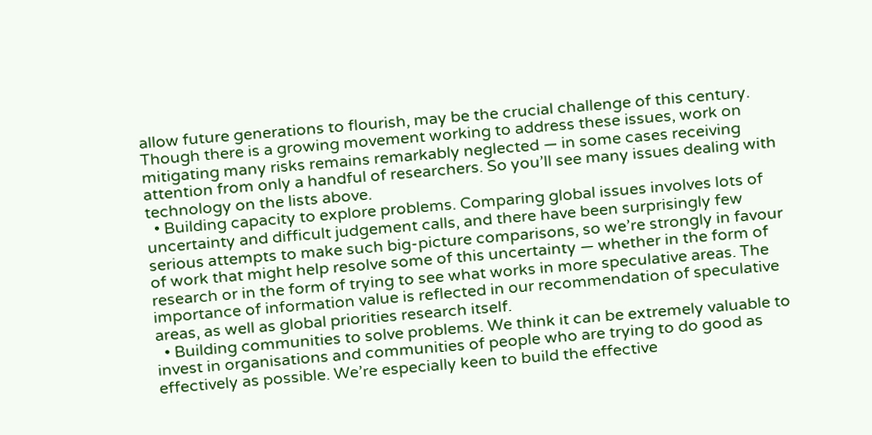allow future generations to flourish, may be the crucial challenge of this century. Though there is a growing movement working to address these issues, work on mitigating many risks remains remarkably neglected — in some cases receiving attention from only a handful of researchers. So you’ll see many issues dealing with technology on the lists above.
  • Building capacity to explore problems. Comparing global issues involves lots of uncertainty and difficult judgement calls, and there have been surprisingly few serious attempts to make such big-picture comparisons, so we’re strongly in favour of work that might help resolve some of this uncertainty — whether in the form of research or in the form of trying to see what works in more speculative areas. The importance of information value is reflected in our recommendation of speculative areas, as well as global priorities research itself.
  • Building communities to solve problems. We think it can be extremely valuable to invest in organisations and communities of people who are trying to do good as effectively as possible. We’re especially keen to build the effective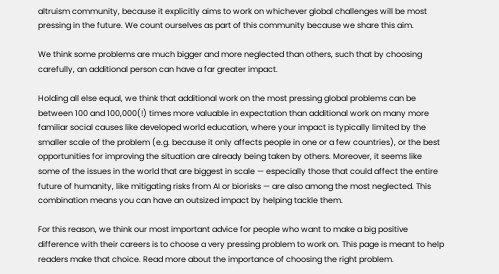altruism community, because it explicitly aims to work on whichever global challenges will be most pressing in the future. We count ourselves as part of this community because we share this aim.

We think some problems are much bigger and more neglected than others, such that by choosing carefully, an additional person can have a far greater impact.

Holding all else equal, we think that additional work on the most pressing global problems can be between 100 and 100,000(!) times more valuable in expectation than additional work on many more familiar social causes like developed world education, where your impact is typically limited by the smaller scale of the problem (e.g. because it only affects people in one or a few countries), or the best opportunities for improving the situation are already being taken by others. Moreover, it seems like some of the issues in the world that are biggest in scale — especially those that could affect the entire future of humanity, like mitigating risks from AI or biorisks — are also among the most neglected. This combination means you can have an outsized impact by helping tackle them.

For this reason, we think our most important advice for people who want to make a big positive difference with their careers is to choose a very pressing problem to work on. This page is meant to help readers make that choice. Read more about the importance of choosing the right problem.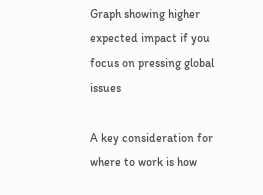Graph showing higher expected impact if you focus on pressing global issues

A key consideration for where to work is how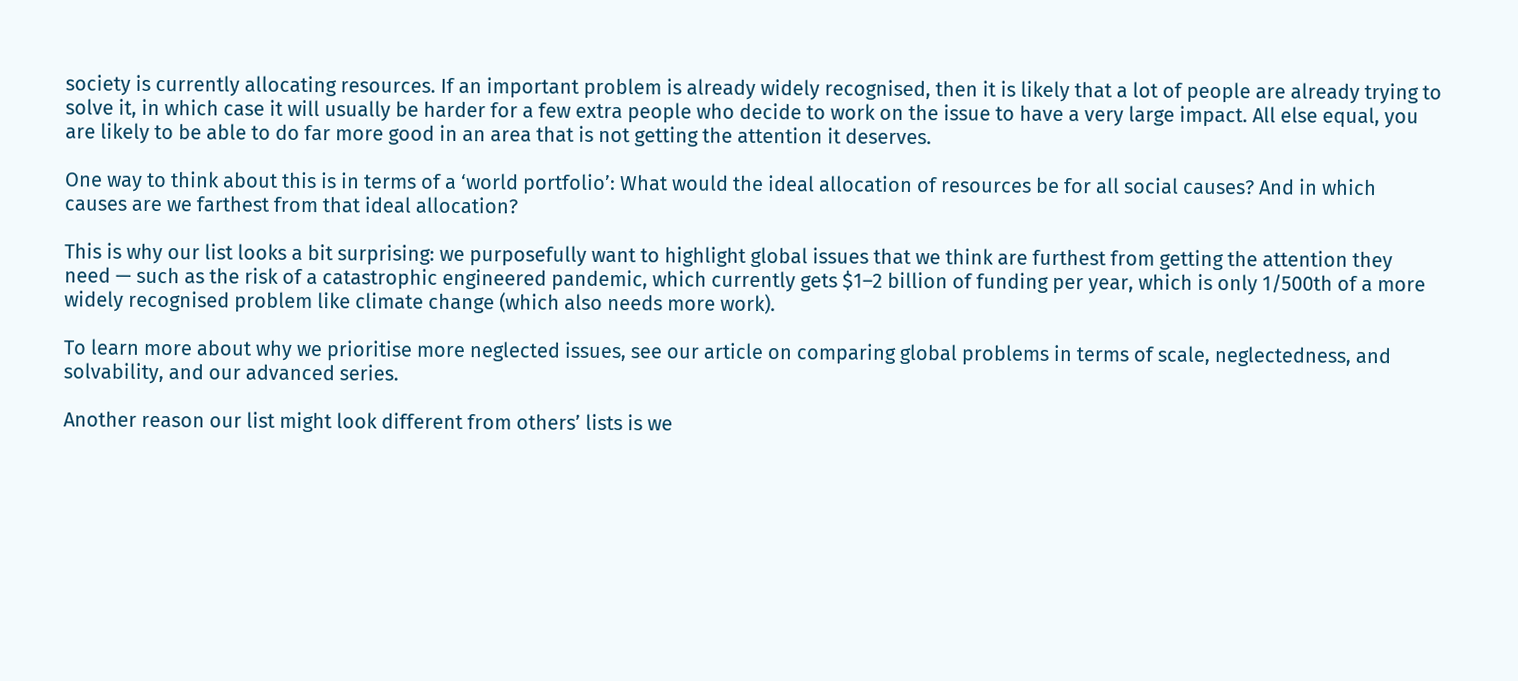society is currently allocating resources. If an important problem is already widely recognised, then it is likely that a lot of people are already trying to solve it, in which case it will usually be harder for a few extra people who decide to work on the issue to have a very large impact. All else equal, you are likely to be able to do far more good in an area that is not getting the attention it deserves.

One way to think about this is in terms of a ‘world portfolio’: What would the ideal allocation of resources be for all social causes? And in which causes are we farthest from that ideal allocation?

This is why our list looks a bit surprising: we purposefully want to highlight global issues that we think are furthest from getting the attention they need — such as the risk of a catastrophic engineered pandemic, which currently gets $1–2 billion of funding per year, which is only 1/500th of a more widely recognised problem like climate change (which also needs more work).

To learn more about why we prioritise more neglected issues, see our article on comparing global problems in terms of scale, neglectedness, and solvability, and our advanced series.

Another reason our list might look different from others’ lists is we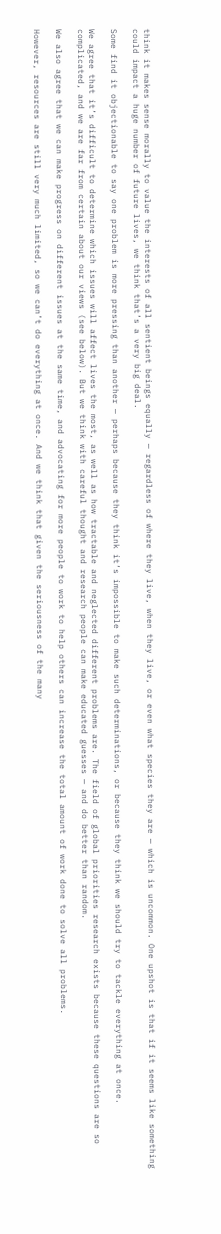think it makes sense morally to value the interests of all sentient beings equally — regardless of where they live, when they live, or even what species they are — which is uncommon. One upshot is that if it seems like something could impact a huge number of future lives, we think that’s a very big deal.

Some find it objectionable to say one problem is more pressing than another — perhaps because they think it’s impossible to make such determinations, or because they think we should try to tackle everything at once.

We agree that it’s difficult to determine which issues will affect lives the most, as well as how tractable and neglected different problems are. The field of global priorities research exists because these questions are so complicated, and we are far from certain about our views (see below). But we think with careful thought and research people can make educated guesses — and do better than random.

We also agree that we can make progress on different issues at the same time, and advocating for more people to work to help others can increase the total amount of work done to solve all problems.

However, resources are still very much limited, so we can’t do everything at once. And we think that given the seriousness of the many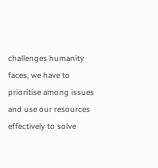challenges humanity faces, we have to prioritise among issues and use our resources effectively to solve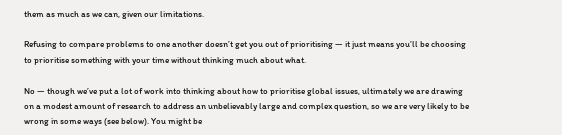them as much as we can, given our limitations.

Refusing to compare problems to one another doesn’t get you out of prioritising — it just means you’ll be choosing to prioritise something with your time without thinking much about what.

No — though we’ve put a lot of work into thinking about how to prioritise global issues, ultimately we are drawing on a modest amount of research to address an unbelievably large and complex question, so we are very likely to be wrong in some ways (see below). You might be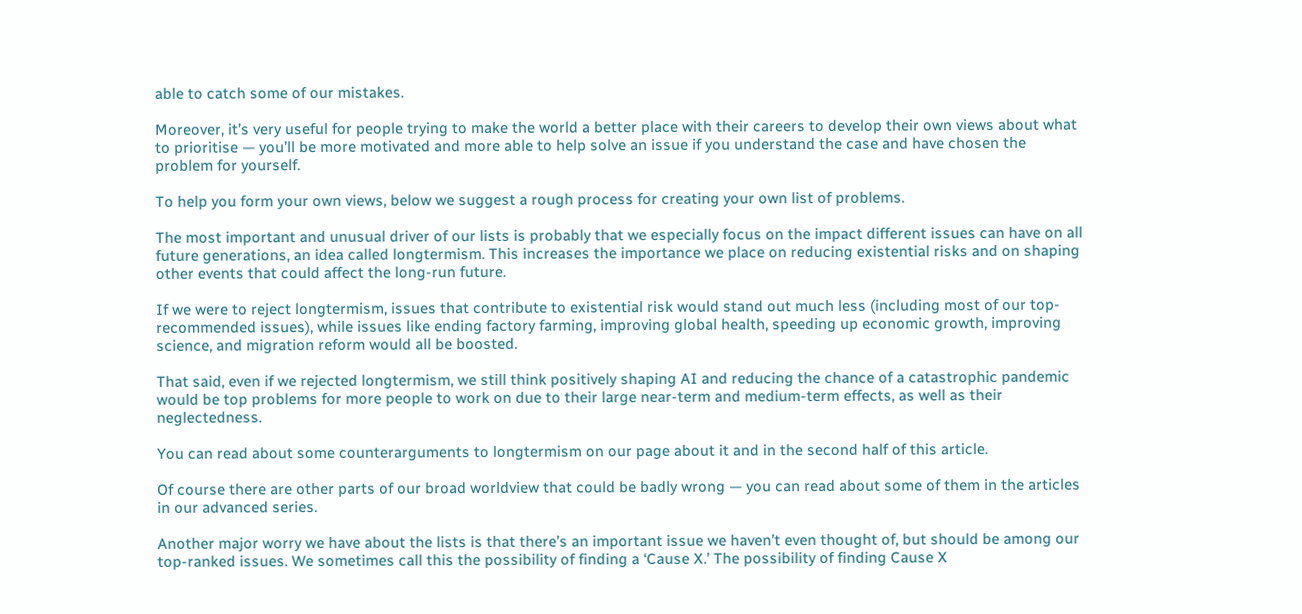able to catch some of our mistakes.

Moreover, it’s very useful for people trying to make the world a better place with their careers to develop their own views about what to prioritise — you’ll be more motivated and more able to help solve an issue if you understand the case and have chosen the problem for yourself.

To help you form your own views, below we suggest a rough process for creating your own list of problems.

The most important and unusual driver of our lists is probably that we especially focus on the impact different issues can have on all future generations, an idea called longtermism. This increases the importance we place on reducing existential risks and on shaping other events that could affect the long-run future.

If we were to reject longtermism, issues that contribute to existential risk would stand out much less (including most of our top-recommended issues), while issues like ending factory farming, improving global health, speeding up economic growth, improving science, and migration reform would all be boosted.

That said, even if we rejected longtermism, we still think positively shaping AI and reducing the chance of a catastrophic pandemic would be top problems for more people to work on due to their large near-term and medium-term effects, as well as their neglectedness.

You can read about some counterarguments to longtermism on our page about it and in the second half of this article.

Of course there are other parts of our broad worldview that could be badly wrong — you can read about some of them in the articles in our advanced series.

Another major worry we have about the lists is that there’s an important issue we haven’t even thought of, but should be among our top-ranked issues. We sometimes call this the possibility of finding a ‘Cause X.’ The possibility of finding Cause X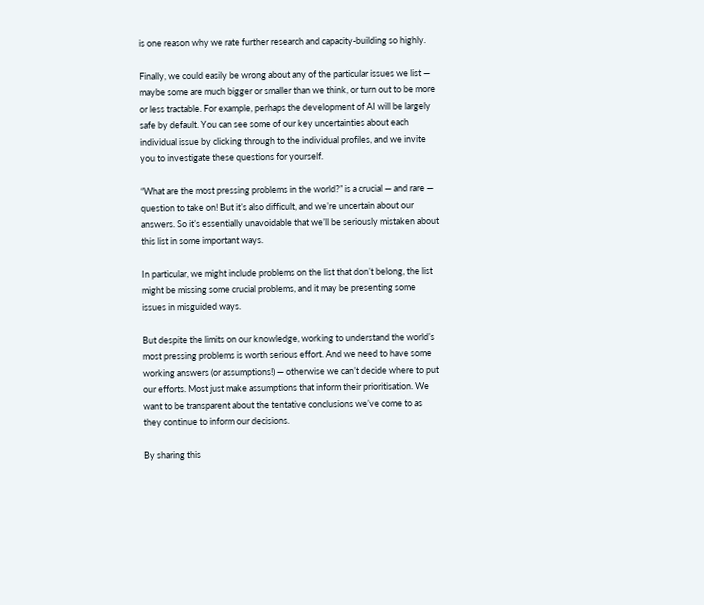is one reason why we rate further research and capacity-building so highly.

Finally, we could easily be wrong about any of the particular issues we list — maybe some are much bigger or smaller than we think, or turn out to be more or less tractable. For example, perhaps the development of AI will be largely safe by default. You can see some of our key uncertainties about each individual issue by clicking through to the individual profiles, and we invite you to investigate these questions for yourself.

“What are the most pressing problems in the world?” is a crucial — and rare — question to take on! But it’s also difficult, and we’re uncertain about our answers. So it’s essentially unavoidable that we’ll be seriously mistaken about this list in some important ways.

In particular, we might include problems on the list that don’t belong, the list might be missing some crucial problems, and it may be presenting some issues in misguided ways.

But despite the limits on our knowledge, working to understand the world’s most pressing problems is worth serious effort. And we need to have some working answers (or assumptions!) — otherwise we can’t decide where to put our efforts. Most just make assumptions that inform their prioritisation. We want to be transparent about the tentative conclusions we’ve come to as they continue to inform our decisions.

By sharing this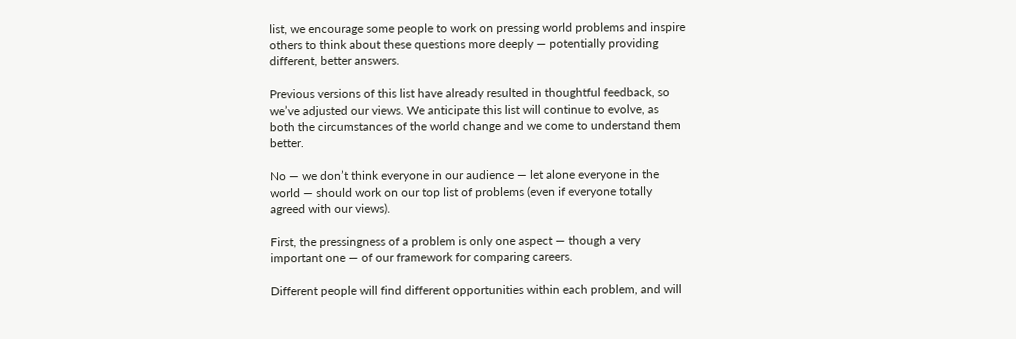list, we encourage some people to work on pressing world problems and inspire others to think about these questions more deeply — potentially providing different, better answers.

Previous versions of this list have already resulted in thoughtful feedback, so we’ve adjusted our views. We anticipate this list will continue to evolve, as both the circumstances of the world change and we come to understand them better.

No — we don’t think everyone in our audience — let alone everyone in the world — should work on our top list of problems (even if everyone totally agreed with our views).

First, the pressingness of a problem is only one aspect — though a very important one — of our framework for comparing careers.

Different people will find different opportunities within each problem, and will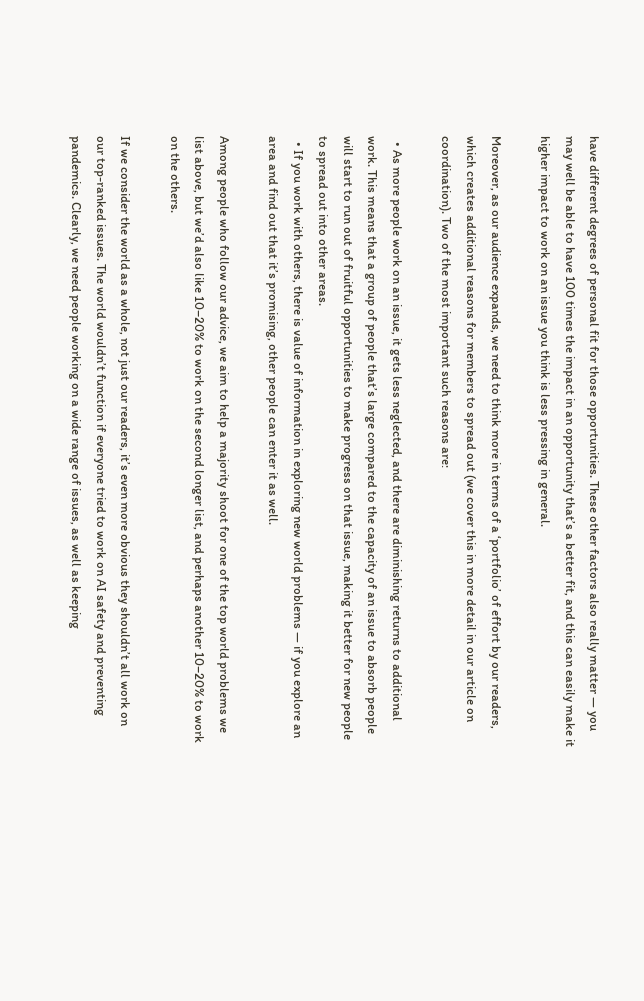have different degrees of personal fit for those opportunities. These other factors also really matter — you may well be able to have 100 times the impact in an opportunity that’s a better fit, and this can easily make it higher impact to work on an issue you think is less pressing in general.

Moreover, as our audience expands, we need to think more in terms of a ‘portfolio’ of effort by our readers, which creates additional reasons for members to spread out (we cover this in more detail in our article on coordination). Two of the most important such reasons are:

  • As more people work on an issue, it gets less neglected, and there are diminishing returns to additional work. This means that a group of people that’s large compared to the capacity of an issue to absorb people will start to run out of fruitful opportunities to make progress on that issue, making it better for new people to spread out into other areas.
  • If you work with others, there is value of information in exploring new world problems — if you explore an area and find out that it’s promising, other people can enter it as well.

Among people who follow our advice, we aim to help a majority shoot for one of the top world problems we list above, but we’d also like 10–20% to work on the second longer list, and perhaps another 10–20% to work on the others.

If we consider the world as a whole, not just our readers, it’s even more obvious they shouldn’t all work on our top-ranked issues. The world wouldn’t function if everyone tried to work on AI safety and preventing pandemics. Clearly, we need people working on a wide range of issues, as well as keeping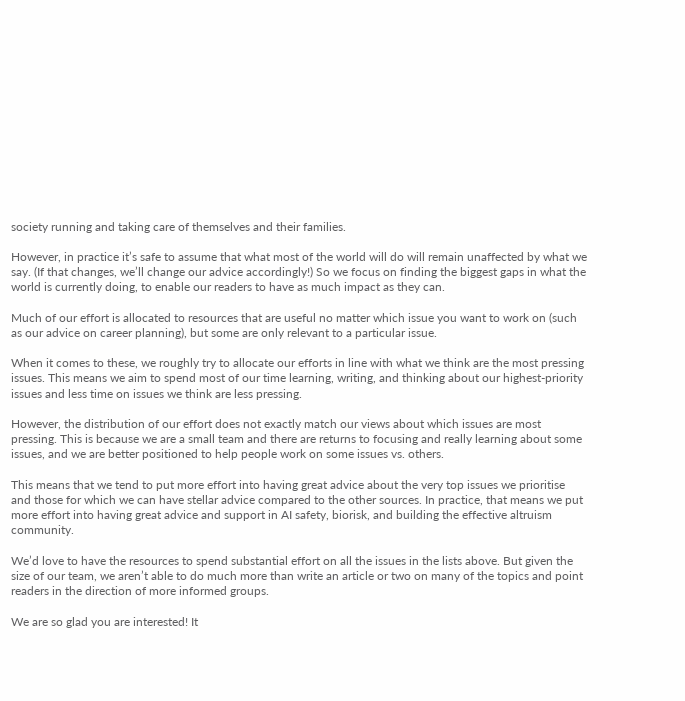society running and taking care of themselves and their families.

However, in practice it’s safe to assume that what most of the world will do will remain unaffected by what we say. (If that changes, we’ll change our advice accordingly!) So we focus on finding the biggest gaps in what the world is currently doing, to enable our readers to have as much impact as they can.

Much of our effort is allocated to resources that are useful no matter which issue you want to work on (such as our advice on career planning), but some are only relevant to a particular issue.

When it comes to these, we roughly try to allocate our efforts in line with what we think are the most pressing issues. This means we aim to spend most of our time learning, writing, and thinking about our highest-priority issues and less time on issues we think are less pressing.

However, the distribution of our effort does not exactly match our views about which issues are most pressing. This is because we are a small team and there are returns to focusing and really learning about some issues, and we are better positioned to help people work on some issues vs. others.

This means that we tend to put more effort into having great advice about the very top issues we prioritise and those for which we can have stellar advice compared to the other sources. In practice, that means we put more effort into having great advice and support in AI safety, biorisk, and building the effective altruism community.

We’d love to have the resources to spend substantial effort on all the issues in the lists above. But given the size of our team, we aren’t able to do much more than write an article or two on many of the topics and point readers in the direction of more informed groups.

We are so glad you are interested! It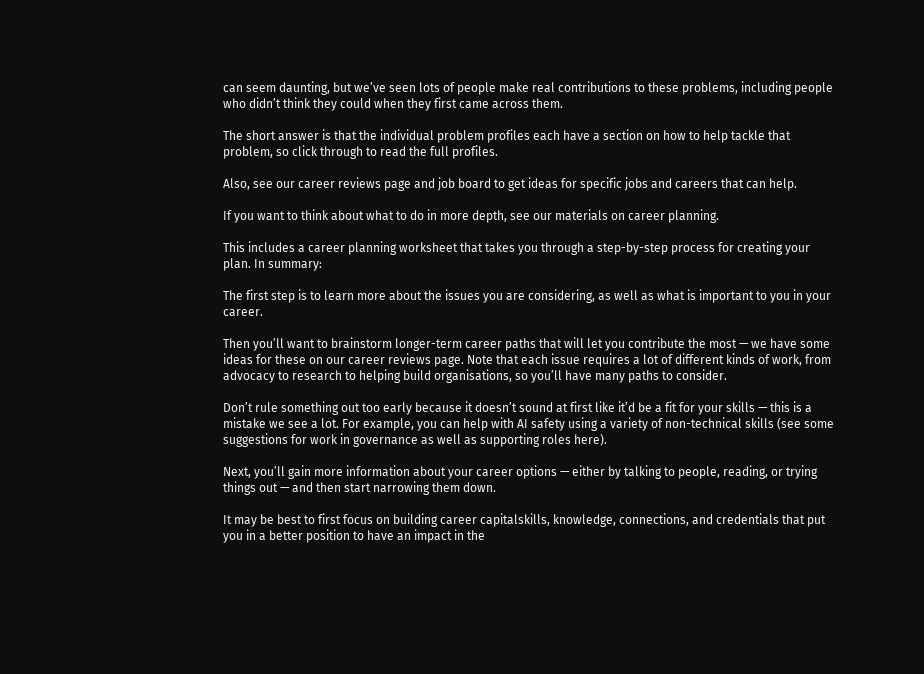can seem daunting, but we’ve seen lots of people make real contributions to these problems, including people who didn’t think they could when they first came across them.

The short answer is that the individual problem profiles each have a section on how to help tackle that problem, so click through to read the full profiles.

Also, see our career reviews page and job board to get ideas for specific jobs and careers that can help.

If you want to think about what to do in more depth, see our materials on career planning.

This includes a career planning worksheet that takes you through a step-by-step process for creating your plan. In summary:

The first step is to learn more about the issues you are considering, as well as what is important to you in your career.

Then you’ll want to brainstorm longer-term career paths that will let you contribute the most — we have some ideas for these on our career reviews page. Note that each issue requires a lot of different kinds of work, from advocacy to research to helping build organisations, so you’ll have many paths to consider.

Don’t rule something out too early because it doesn’t sound at first like it’d be a fit for your skills — this is a mistake we see a lot. For example, you can help with AI safety using a variety of non-technical skills (see some suggestions for work in governance as well as supporting roles here).

Next, you’ll gain more information about your career options — either by talking to people, reading, or trying things out — and then start narrowing them down.

It may be best to first focus on building career capitalskills, knowledge, connections, and credentials that put you in a better position to have an impact in the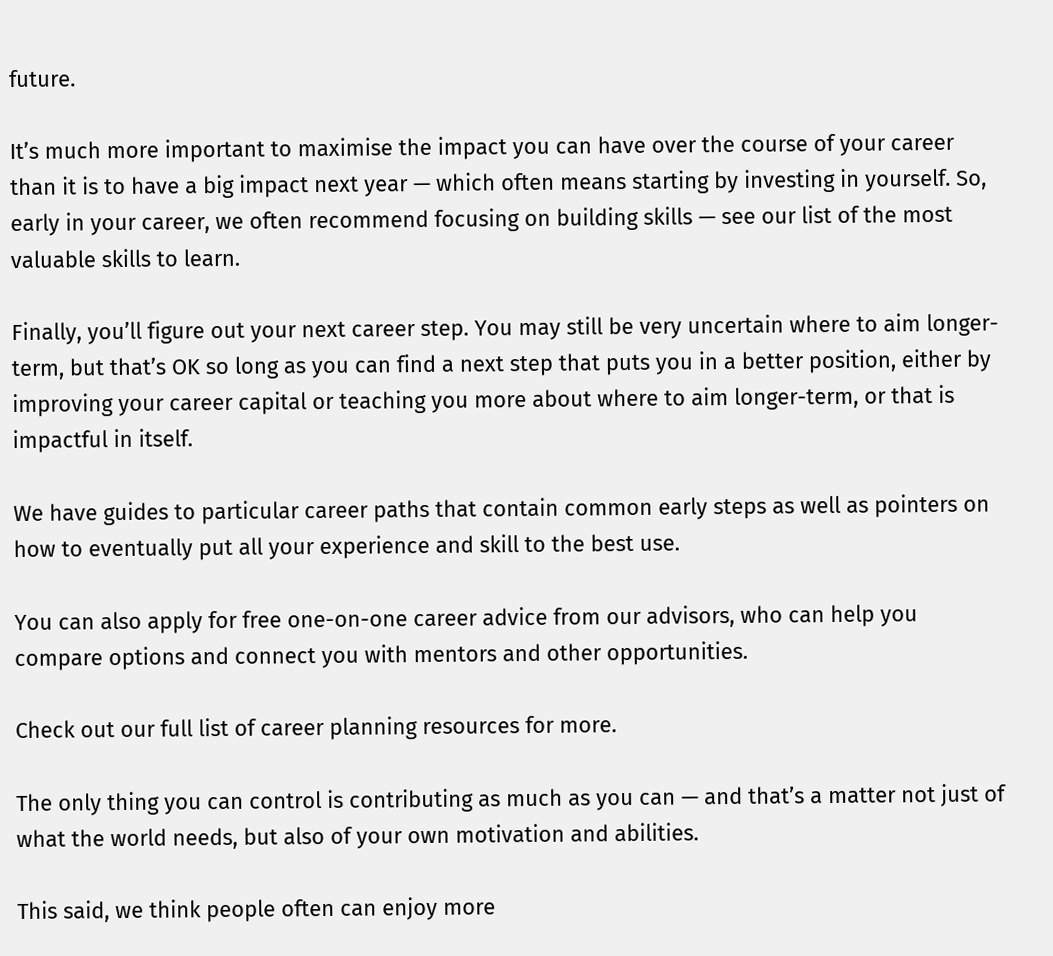future.

It’s much more important to maximise the impact you can have over the course of your career than it is to have a big impact next year — which often means starting by investing in yourself. So, early in your career, we often recommend focusing on building skills — see our list of the most valuable skills to learn.

Finally, you’ll figure out your next career step. You may still be very uncertain where to aim longer-term, but that’s OK so long as you can find a next step that puts you in a better position, either by improving your career capital or teaching you more about where to aim longer-term, or that is impactful in itself.

We have guides to particular career paths that contain common early steps as well as pointers on how to eventually put all your experience and skill to the best use.

You can also apply for free one-on-one career advice from our advisors, who can help you compare options and connect you with mentors and other opportunities.

Check out our full list of career planning resources for more.

The only thing you can control is contributing as much as you can — and that’s a matter not just of what the world needs, but also of your own motivation and abilities.

This said, we think people often can enjoy more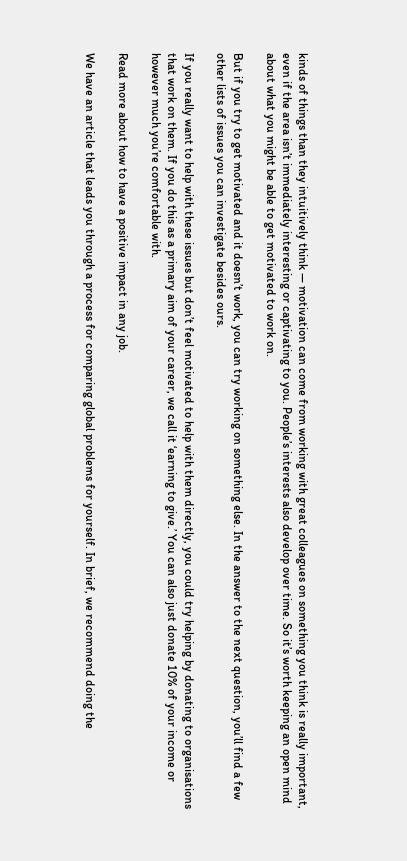kinds of things than they intuitively think — motivation can come from working with great colleagues on something you think is really important, even if the area isn’t immediately interesting or captivating to you. People’s interests also develop over time. So it’s worth keeping an open mind about what you might be able to get motivated to work on.

But if you try to get motivated and it doesn’t work, you can try working on something else. In the answer to the next question, you’ll find a few other lists of issues you can investigate besides ours.

If you really want to help with these issues but don’t feel motivated to help with them directly, you could try helping by donating to organisations that work on them. If you do this as a primary aim of your career, we call it ‘earning to give.’ You can also just donate 10% of your income or however much you’re comfortable with.

Read more about how to have a positive impact in any job.

We have an article that leads you through a process for comparing global problems for yourself. In brief, we recommend doing the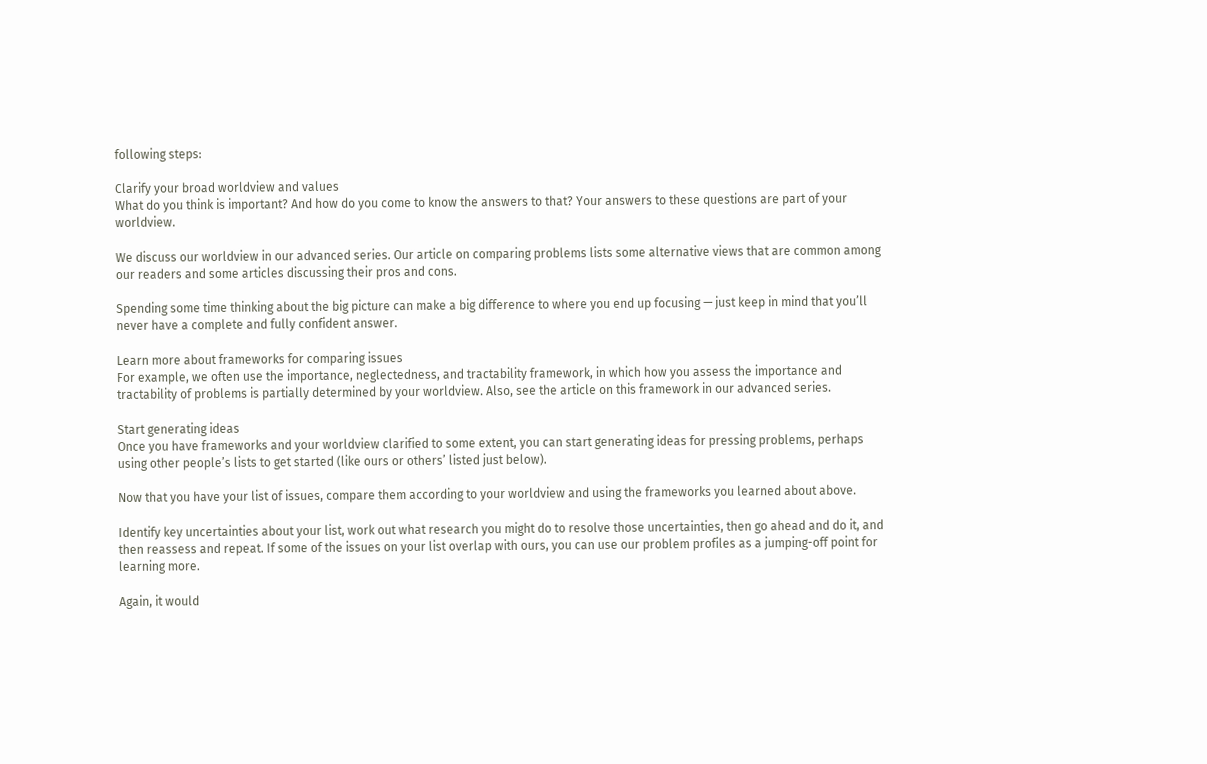following steps:

Clarify your broad worldview and values
What do you think is important? And how do you come to know the answers to that? Your answers to these questions are part of your worldview.

We discuss our worldview in our advanced series. Our article on comparing problems lists some alternative views that are common among our readers and some articles discussing their pros and cons.

Spending some time thinking about the big picture can make a big difference to where you end up focusing — just keep in mind that you’ll never have a complete and fully confident answer.

Learn more about frameworks for comparing issues
For example, we often use the importance, neglectedness, and tractability framework, in which how you assess the importance and tractability of problems is partially determined by your worldview. Also, see the article on this framework in our advanced series.

Start generating ideas
Once you have frameworks and your worldview clarified to some extent, you can start generating ideas for pressing problems, perhaps using other people’s lists to get started (like ours or others’ listed just below).

Now that you have your list of issues, compare them according to your worldview and using the frameworks you learned about above.

Identify key uncertainties about your list, work out what research you might do to resolve those uncertainties, then go ahead and do it, and then reassess and repeat. If some of the issues on your list overlap with ours, you can use our problem profiles as a jumping-off point for learning more.

Again, it would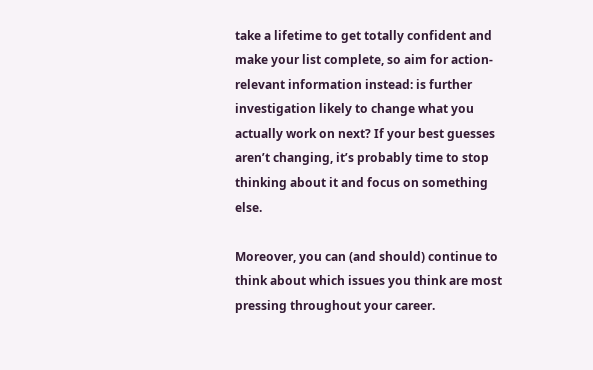take a lifetime to get totally confident and make your list complete, so aim for action-relevant information instead: is further investigation likely to change what you actually work on next? If your best guesses aren’t changing, it’s probably time to stop thinking about it and focus on something else.

Moreover, you can (and should) continue to think about which issues you think are most pressing throughout your career.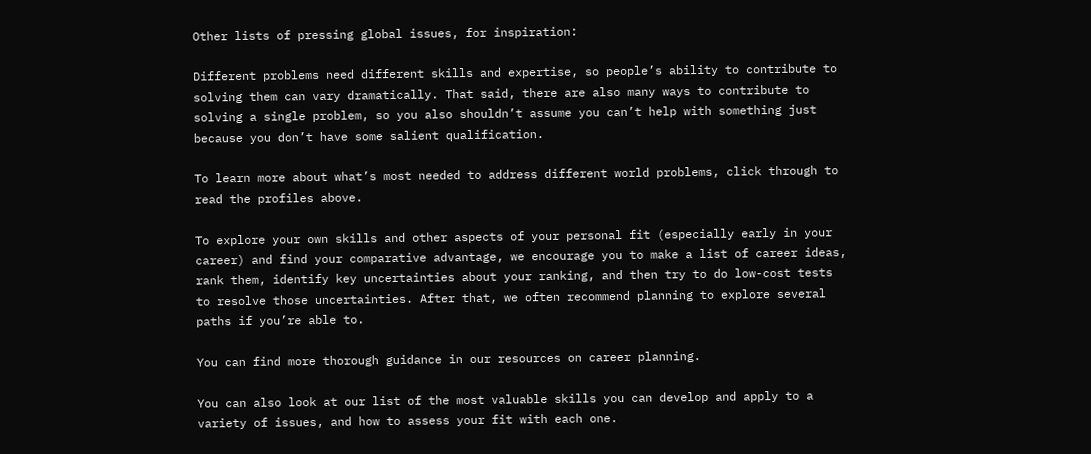Other lists of pressing global issues, for inspiration:

Different problems need different skills and expertise, so people’s ability to contribute to solving them can vary dramatically. That said, there are also many ways to contribute to solving a single problem, so you also shouldn’t assume you can’t help with something just because you don’t have some salient qualification.

To learn more about what’s most needed to address different world problems, click through to read the profiles above.

To explore your own skills and other aspects of your personal fit (especially early in your career) and find your comparative advantage, we encourage you to make a list of career ideas, rank them, identify key uncertainties about your ranking, and then try to do low-cost tests to resolve those uncertainties. After that, we often recommend planning to explore several paths if you’re able to.

You can find more thorough guidance in our resources on career planning.

You can also look at our list of the most valuable skills you can develop and apply to a variety of issues, and how to assess your fit with each one.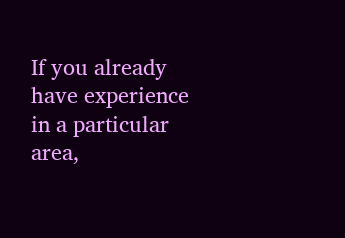If you already have experience in a particular area,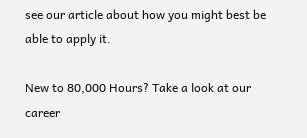see our article about how you might best be able to apply it.

New to 80,000 Hours? Take a look at our career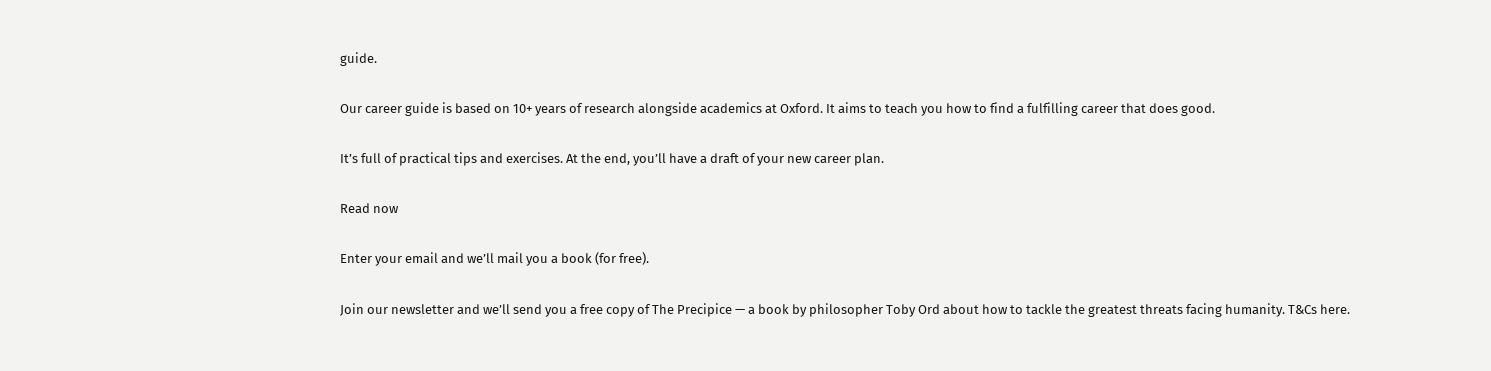guide.

Our career guide is based on 10+ years of research alongside academics at Oxford. It aims to teach you how to find a fulfilling career that does good.

It’s full of practical tips and exercises. At the end, you’ll have a draft of your new career plan.

Read now

Enter your email and we’ll mail you a book (for free).

Join our newsletter and we’ll send you a free copy of The Precipice — a book by philosopher Toby Ord about how to tackle the greatest threats facing humanity. T&Cs here.